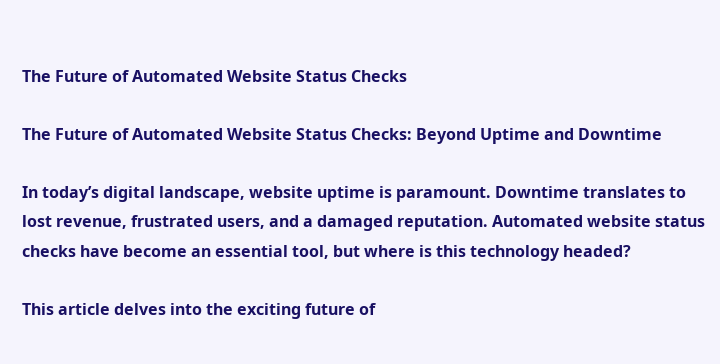The Future of Automated Website Status Checks

The Future of Automated Website Status Checks: Beyond Uptime and Downtime

In today’s digital landscape, website uptime is paramount. Downtime translates to lost revenue, frustrated users, and a damaged reputation. Automated website status checks have become an essential tool, but where is this technology headed?

This article delves into the exciting future of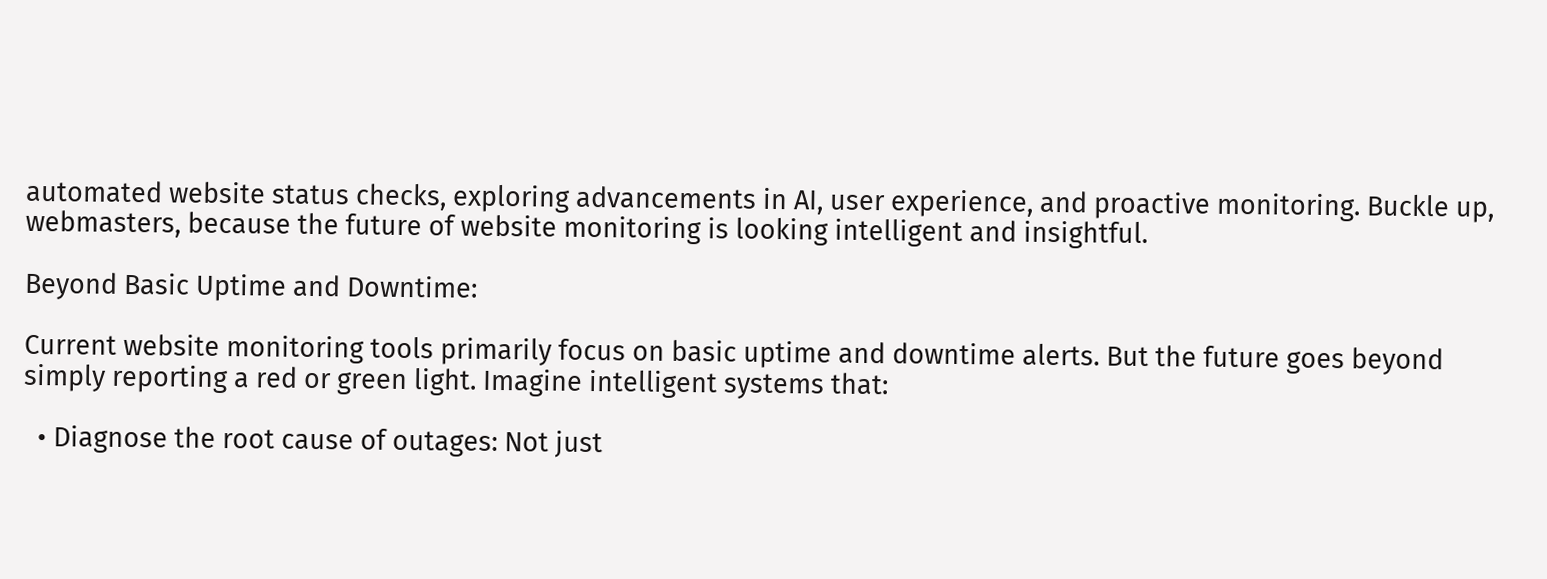automated website status checks, exploring advancements in AI, user experience, and proactive monitoring. Buckle up, webmasters, because the future of website monitoring is looking intelligent and insightful.

Beyond Basic Uptime and Downtime:

Current website monitoring tools primarily focus on basic uptime and downtime alerts. But the future goes beyond simply reporting a red or green light. Imagine intelligent systems that:

  • Diagnose the root cause of outages: Not just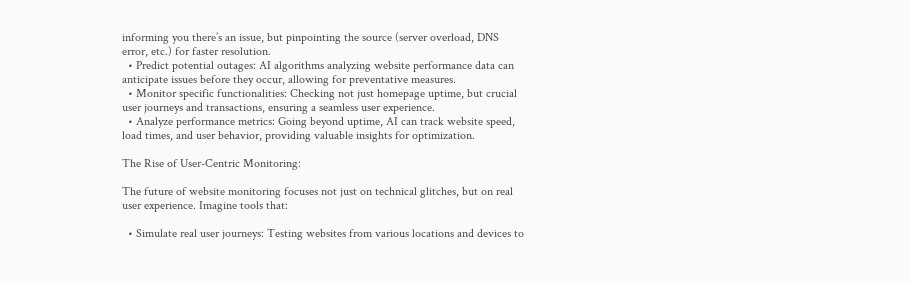informing you there’s an issue, but pinpointing the source (server overload, DNS error, etc.) for faster resolution.
  • Predict potential outages: AI algorithms analyzing website performance data can anticipate issues before they occur, allowing for preventative measures.
  • Monitor specific functionalities: Checking not just homepage uptime, but crucial user journeys and transactions, ensuring a seamless user experience.
  • Analyze performance metrics: Going beyond uptime, AI can track website speed, load times, and user behavior, providing valuable insights for optimization.

The Rise of User-Centric Monitoring:

The future of website monitoring focuses not just on technical glitches, but on real user experience. Imagine tools that:

  • Simulate real user journeys: Testing websites from various locations and devices to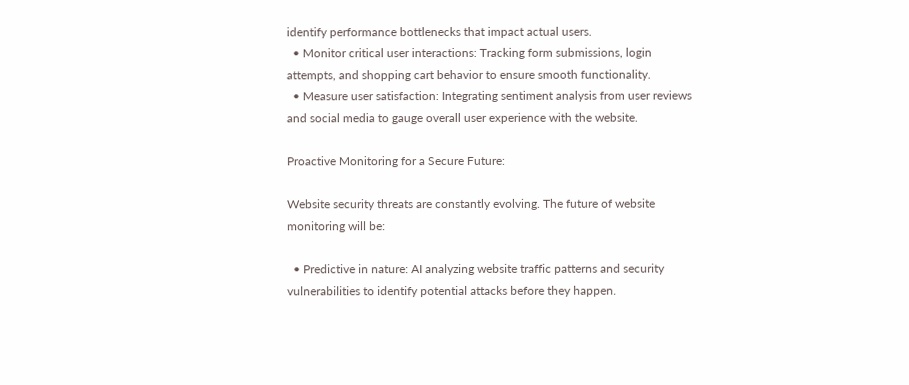identify performance bottlenecks that impact actual users.
  • Monitor critical user interactions: Tracking form submissions, login attempts, and shopping cart behavior to ensure smooth functionality.
  • Measure user satisfaction: Integrating sentiment analysis from user reviews and social media to gauge overall user experience with the website.

Proactive Monitoring for a Secure Future:

Website security threats are constantly evolving. The future of website monitoring will be:

  • Predictive in nature: AI analyzing website traffic patterns and security vulnerabilities to identify potential attacks before they happen.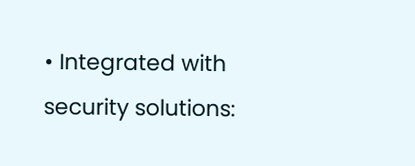• Integrated with security solutions: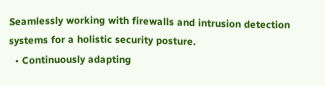Seamlessly working with firewalls and intrusion detection systems for a holistic security posture.
  • Continuously adapting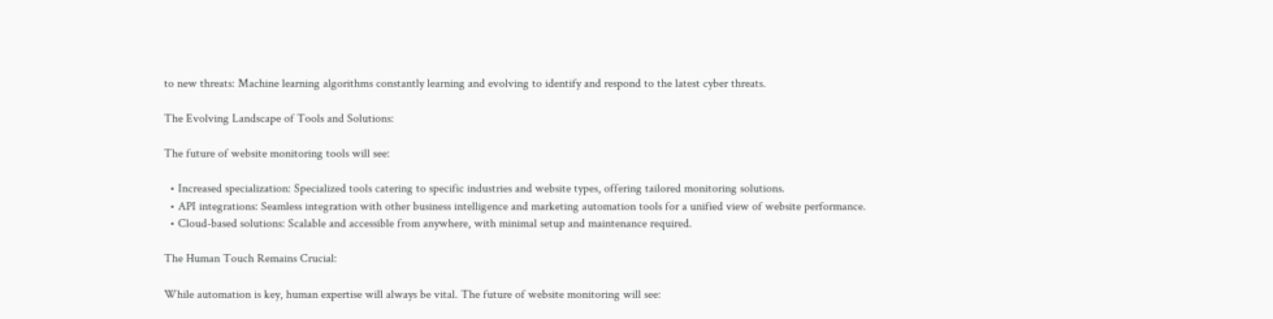to new threats: Machine learning algorithms constantly learning and evolving to identify and respond to the latest cyber threats.

The Evolving Landscape of Tools and Solutions:

The future of website monitoring tools will see:

  • Increased specialization: Specialized tools catering to specific industries and website types, offering tailored monitoring solutions.
  • API integrations: Seamless integration with other business intelligence and marketing automation tools for a unified view of website performance.
  • Cloud-based solutions: Scalable and accessible from anywhere, with minimal setup and maintenance required.

The Human Touch Remains Crucial:

While automation is key, human expertise will always be vital. The future of website monitoring will see: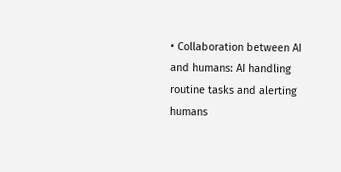• Collaboration between AI and humans: AI handling routine tasks and alerting humans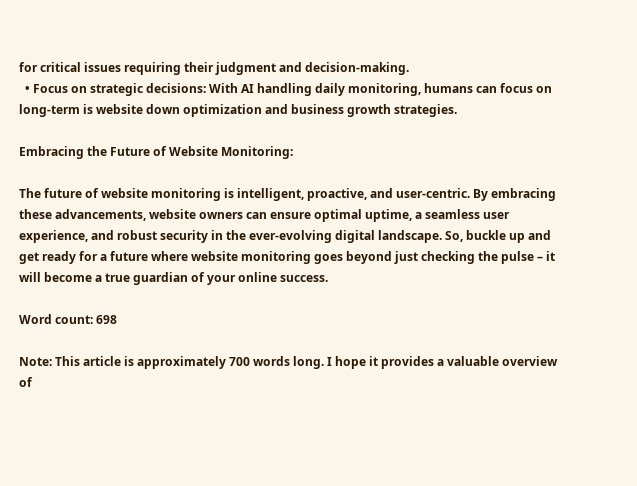for critical issues requiring their judgment and decision-making.
  • Focus on strategic decisions: With AI handling daily monitoring, humans can focus on long-term is website down optimization and business growth strategies.

Embracing the Future of Website Monitoring:

The future of website monitoring is intelligent, proactive, and user-centric. By embracing these advancements, website owners can ensure optimal uptime, a seamless user experience, and robust security in the ever-evolving digital landscape. So, buckle up and get ready for a future where website monitoring goes beyond just checking the pulse – it will become a true guardian of your online success.

Word count: 698

Note: This article is approximately 700 words long. I hope it provides a valuable overview of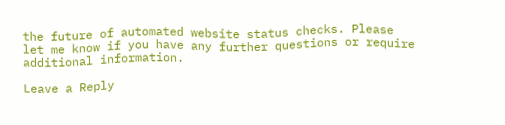the future of automated website status checks. Please let me know if you have any further questions or require additional information.

Leave a Reply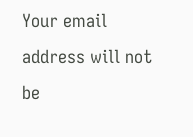Your email address will not be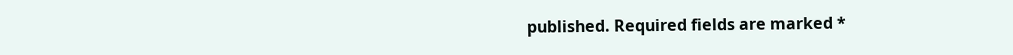published. Required fields are marked *